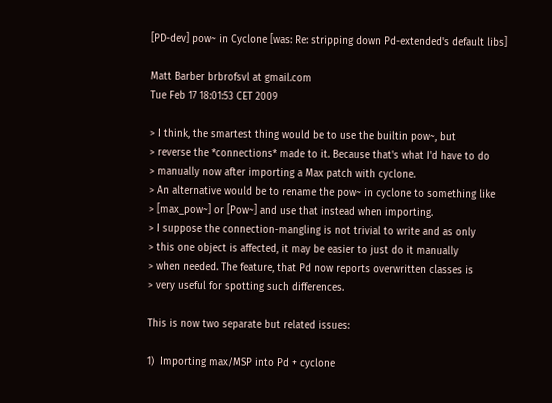[PD-dev] pow~ in Cyclone [was: Re: stripping down Pd-extended's default libs]

Matt Barber brbrofsvl at gmail.com
Tue Feb 17 18:01:53 CET 2009

> I think, the smartest thing would be to use the builtin pow~, but
> reverse the *connections* made to it. Because that's what I'd have to do
> manually now after importing a Max patch with cyclone.
> An alternative would be to rename the pow~ in cyclone to something like
> [max_pow~] or [Pow~] and use that instead when importing.
> I suppose the connection-mangling is not trivial to write and as only
> this one object is affected, it may be easier to just do it manually
> when needed. The feature, that Pd now reports overwritten classes is
> very useful for spotting such differences.

This is now two separate but related issues:

1)  Importing max/MSP into Pd + cyclone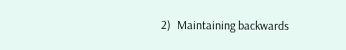2)  Maintaining backwards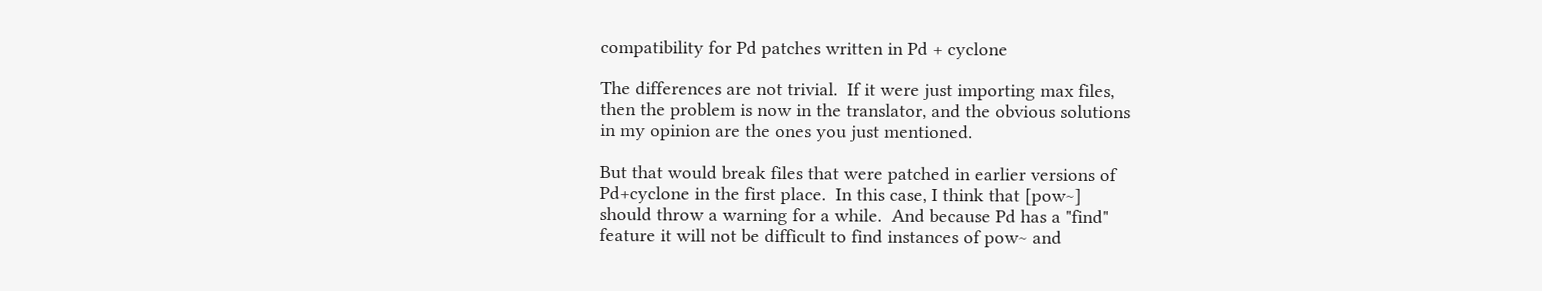compatibility for Pd patches written in Pd + cyclone

The differences are not trivial.  If it were just importing max files,
then the problem is now in the translator, and the obvious solutions
in my opinion are the ones you just mentioned.

But that would break files that were patched in earlier versions of
Pd+cyclone in the first place.  In this case, I think that [pow~]
should throw a warning for a while.  And because Pd has a "find"
feature it will not be difficult to find instances of pow~ and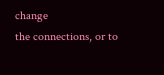change
the connections, or to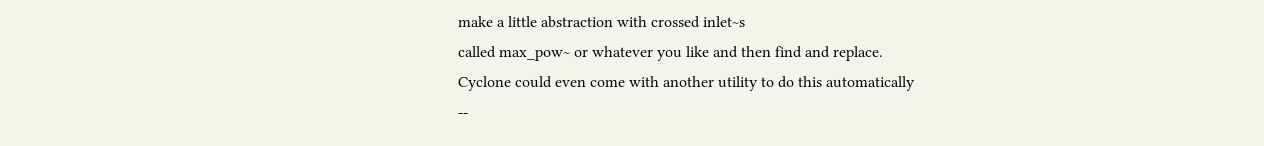make a little abstraction with crossed inlet~s
called max_pow~ or whatever you like and then find and replace.
Cyclone could even come with another utility to do this automatically
--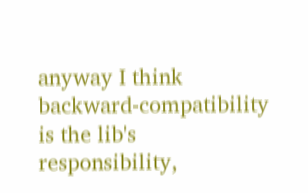anyway I think backward-compatibility is the lib's responsibility,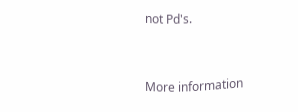not Pd's.


More information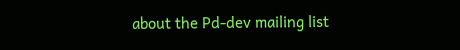about the Pd-dev mailing list